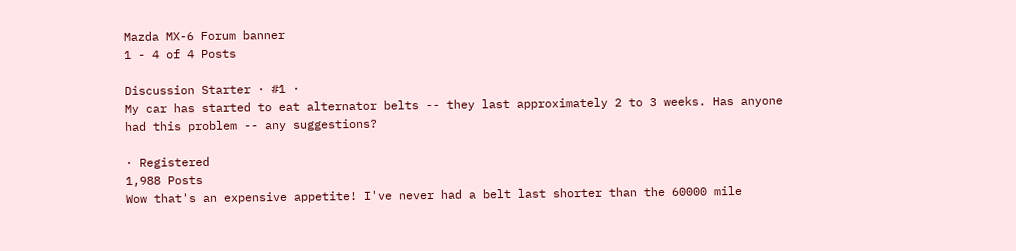Mazda MX-6 Forum banner
1 - 4 of 4 Posts

Discussion Starter · #1 ·
My car has started to eat alternator belts -- they last approximately 2 to 3 weeks. Has anyone had this problem -- any suggestions?

· Registered
1,988 Posts
Wow that's an expensive appetite! I've never had a belt last shorter than the 60000 mile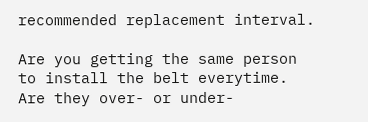recommended replacement interval.

Are you getting the same person to install the belt everytime. Are they over- or under-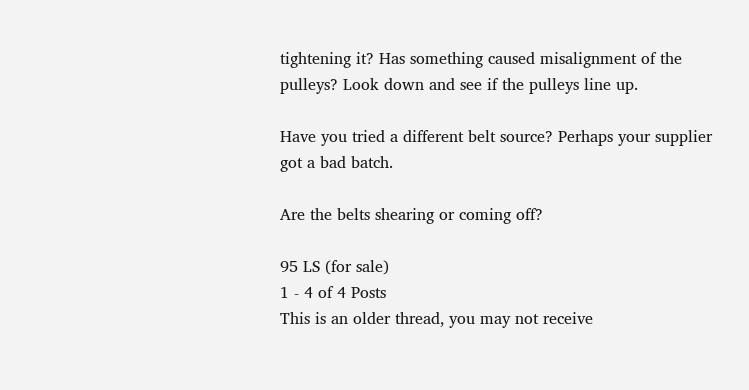tightening it? Has something caused misalignment of the pulleys? Look down and see if the pulleys line up.

Have you tried a different belt source? Perhaps your supplier got a bad batch.

Are the belts shearing or coming off?

95 LS (for sale)
1 - 4 of 4 Posts
This is an older thread, you may not receive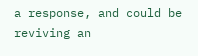a response, and could be reviving an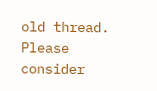old thread. Please consider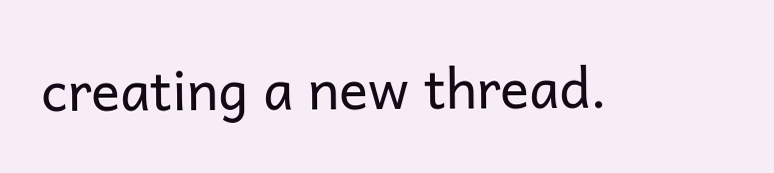creating a new thread.